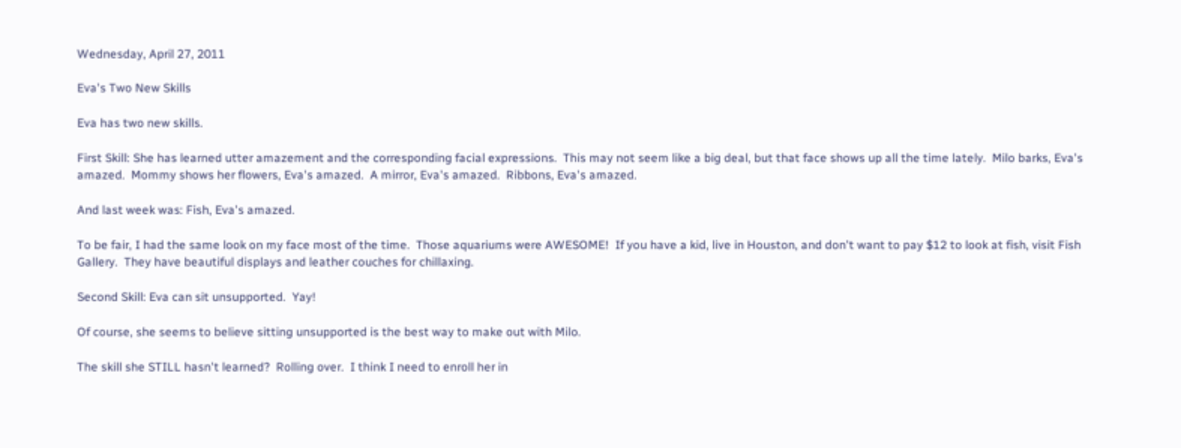Wednesday, April 27, 2011

Eva's Two New Skills

Eva has two new skills.

First Skill: She has learned utter amazement and the corresponding facial expressions.  This may not seem like a big deal, but that face shows up all the time lately.  Milo barks, Eva's amazed.  Mommy shows her flowers, Eva's amazed.  A mirror, Eva's amazed.  Ribbons, Eva's amazed.

And last week was: Fish, Eva's amazed.

To be fair, I had the same look on my face most of the time.  Those aquariums were AWESOME!  If you have a kid, live in Houston, and don't want to pay $12 to look at fish, visit Fish Gallery.  They have beautiful displays and leather couches for chillaxing.

Second Skill: Eva can sit unsupported.  Yay!

Of course, she seems to believe sitting unsupported is the best way to make out with Milo.

The skill she STILL hasn't learned?  Rolling over.  I think I need to enroll her in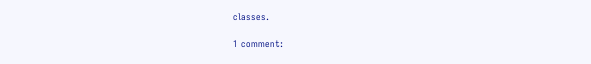classes.

1 comment: